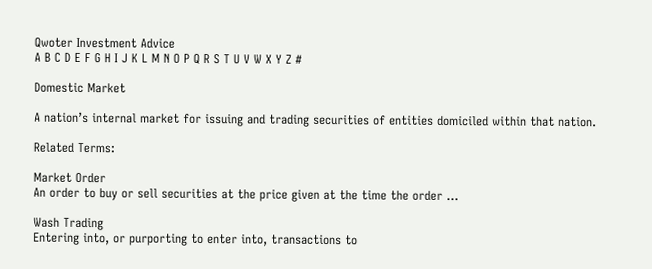Qwoter Investment Advice
A B C D E F G H I J K L M N O P Q R S T U V W X Y Z #

Domestic Market

A nation’s internal market for issuing and trading securities of entities domiciled within that nation.

Related Terms:

Market Order
An order to buy or sell securities at the price given at the time the order ...

Wash Trading
Entering into, or purporting to enter into, transactions to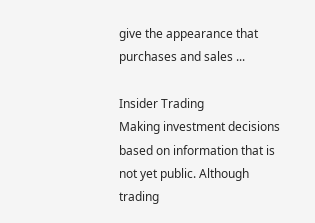give the appearance that purchases and sales ...

Insider Trading
Making investment decisions based on information that is not yet public. Although trading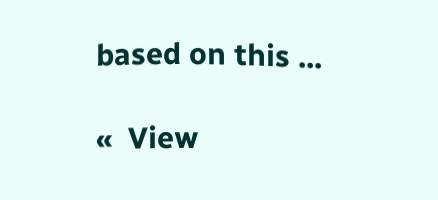based on this ...

«  View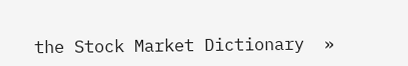the Stock Market Dictionary  »